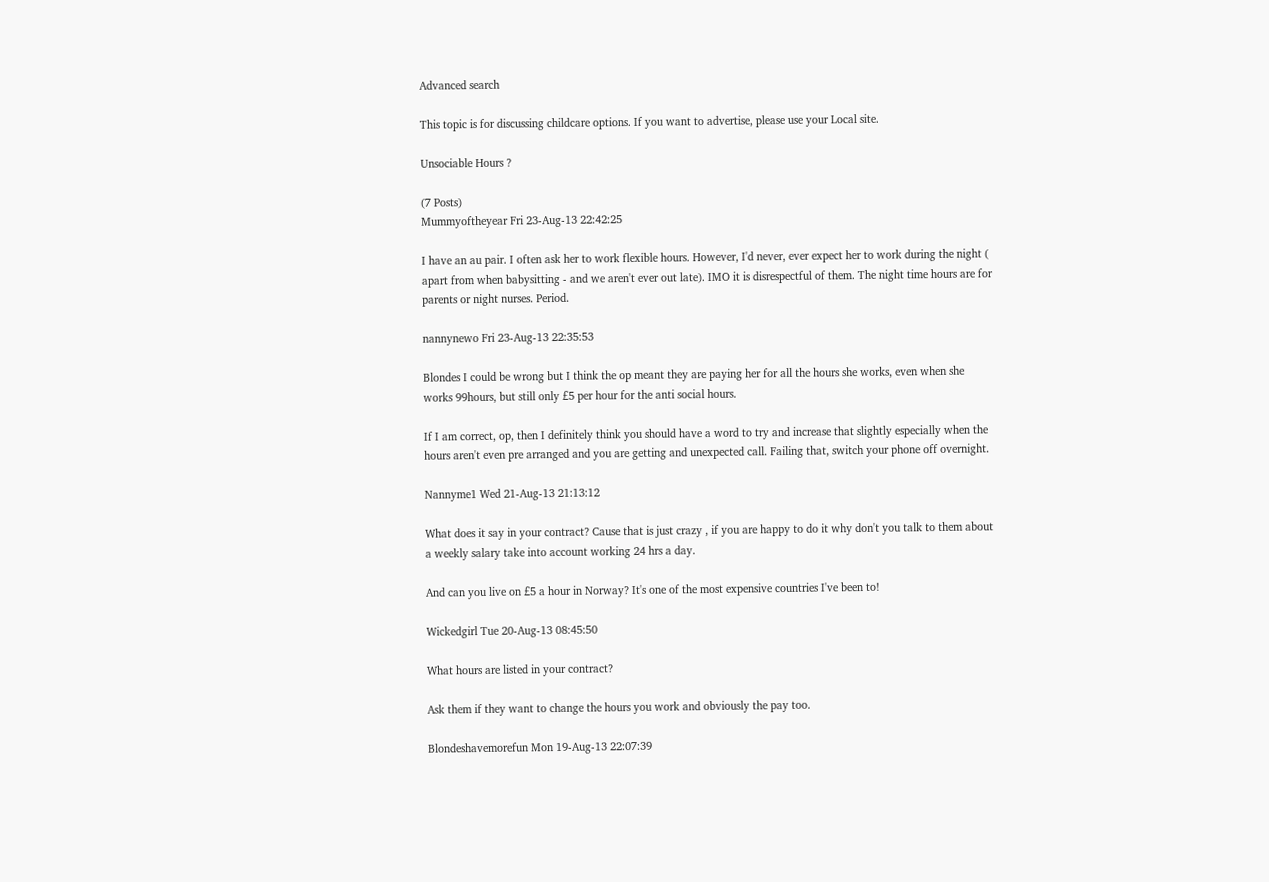Advanced search

This topic is for discussing childcare options. If you want to advertise, please use your Local site.

Unsociable Hours ?

(7 Posts)
Mummyoftheyear Fri 23-Aug-13 22:42:25

I have an au pair. I often ask her to work flexible hours. However, I'd never, ever expect her to work during the night ( apart from when babysitting - and we aren't ever out late). IMO it is disrespectful of them. The night time hours are for parents or night nurses. Period.

nannynewo Fri 23-Aug-13 22:35:53

Blondes I could be wrong but I think the op meant they are paying her for all the hours she works, even when she works 99hours, but still only £5 per hour for the anti social hours.

If I am correct, op, then I definitely think you should have a word to try and increase that slightly especially when the hours aren't even pre arranged and you are getting and unexpected call. Failing that, switch your phone off overnight.

Nannyme1 Wed 21-Aug-13 21:13:12

What does it say in your contract? Cause that is just crazy , if you are happy to do it why don't you talk to them about a weekly salary take into account working 24 hrs a day.

And can you live on £5 a hour in Norway? It's one of the most expensive countries I've been to!

Wickedgirl Tue 20-Aug-13 08:45:50

What hours are listed in your contract?

Ask them if they want to change the hours you work and obviously the pay too.

Blondeshavemorefun Mon 19-Aug-13 22:07:39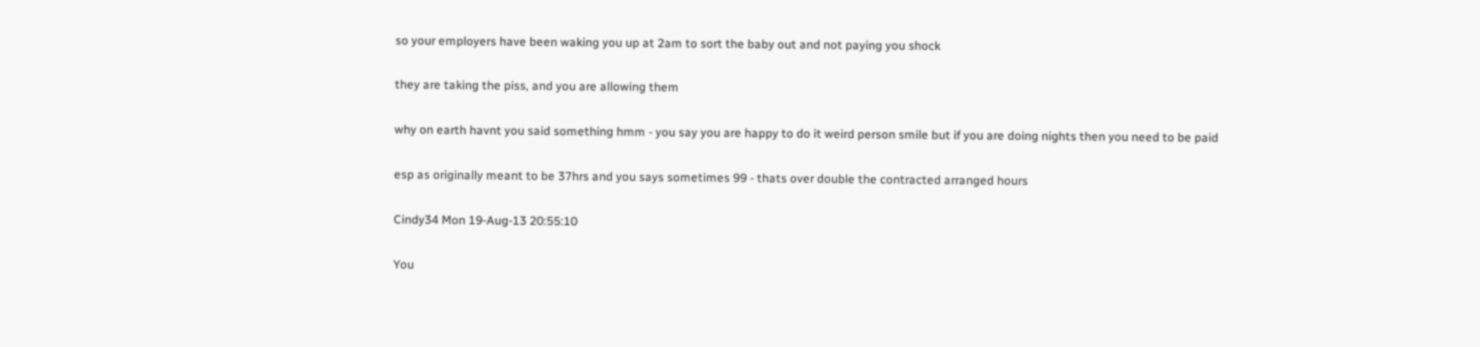so your employers have been waking you up at 2am to sort the baby out and not paying you shock

they are taking the piss, and you are allowing them

why on earth havnt you said something hmm - you say you are happy to do it weird person smile but if you are doing nights then you need to be paid

esp as originally meant to be 37hrs and you says sometimes 99 - thats over double the contracted arranged hours

Cindy34 Mon 19-Aug-13 20:55:10

You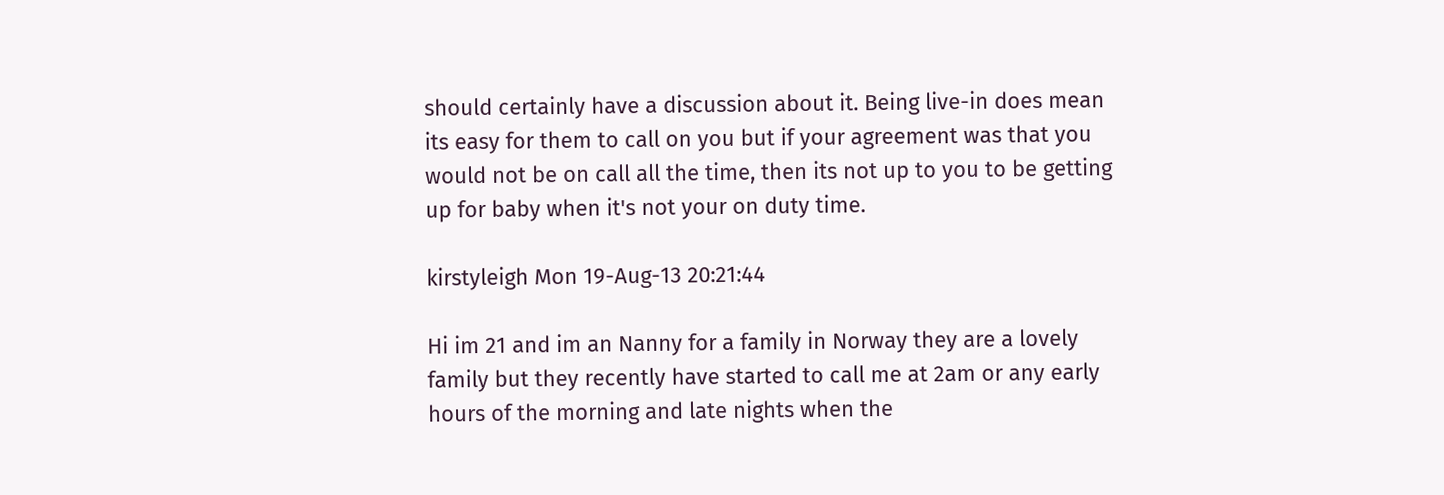should certainly have a discussion about it. Being live-in does mean its easy for them to call on you but if your agreement was that you would not be on call all the time, then its not up to you to be getting up for baby when it's not your on duty time.

kirstyleigh Mon 19-Aug-13 20:21:44

Hi im 21 and im an Nanny for a family in Norway they are a lovely family but they recently have started to call me at 2am or any early hours of the morning and late nights when the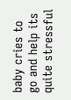baby cries to go and help its quite stressful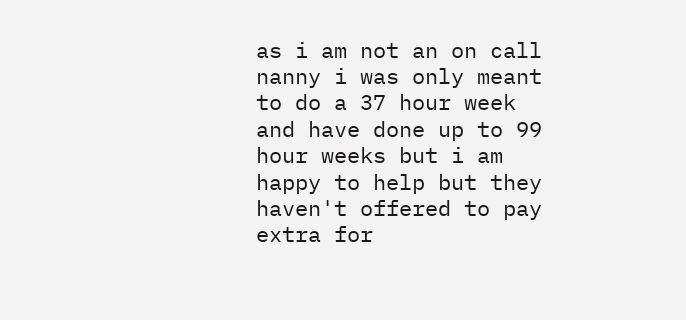as i am not an on call nanny i was only meant to do a 37 hour week and have done up to 99 hour weeks but i am happy to help but they haven't offered to pay extra for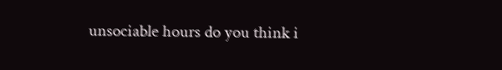unsociable hours do you think i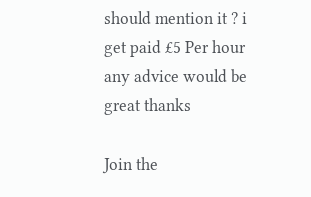should mention it ? i get paid £5 Per hour any advice would be great thanks

Join the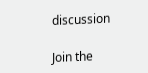discussion

Join the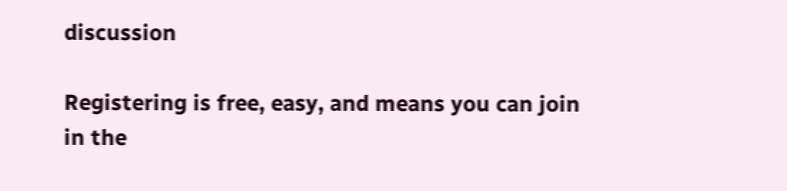discussion

Registering is free, easy, and means you can join in the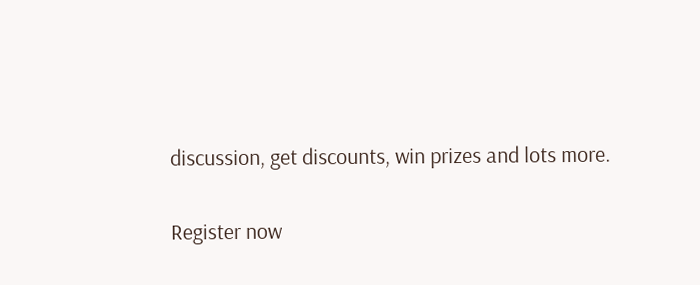discussion, get discounts, win prizes and lots more.

Register now